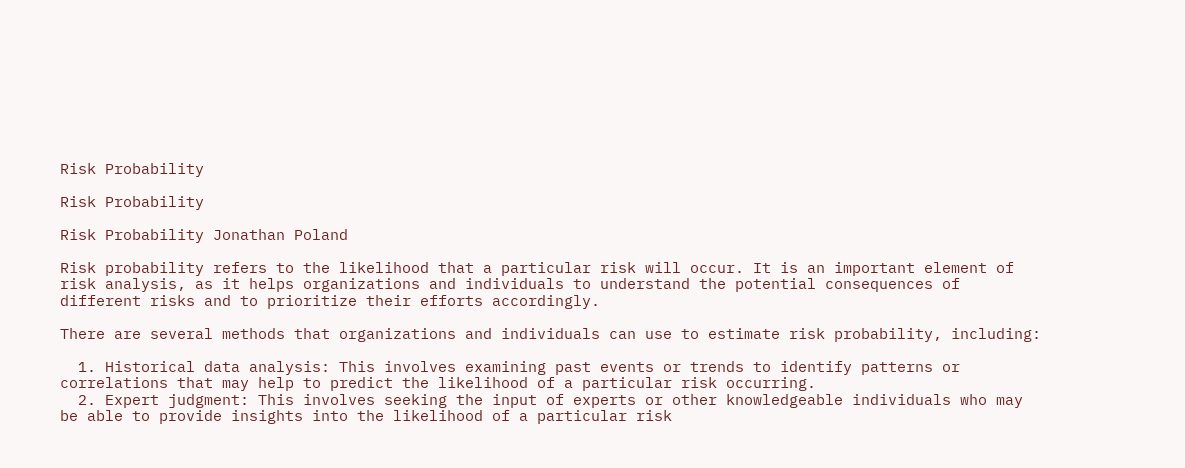Risk Probability

Risk Probability

Risk Probability Jonathan Poland

Risk probability refers to the likelihood that a particular risk will occur. It is an important element of risk analysis, as it helps organizations and individuals to understand the potential consequences of different risks and to prioritize their efforts accordingly.

There are several methods that organizations and individuals can use to estimate risk probability, including:

  1. Historical data analysis: This involves examining past events or trends to identify patterns or correlations that may help to predict the likelihood of a particular risk occurring.
  2. Expert judgment: This involves seeking the input of experts or other knowledgeable individuals who may be able to provide insights into the likelihood of a particular risk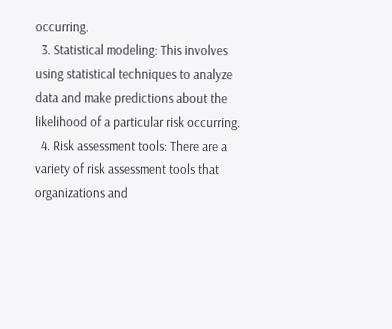occurring.
  3. Statistical modeling: This involves using statistical techniques to analyze data and make predictions about the likelihood of a particular risk occurring.
  4. Risk assessment tools: There are a variety of risk assessment tools that organizations and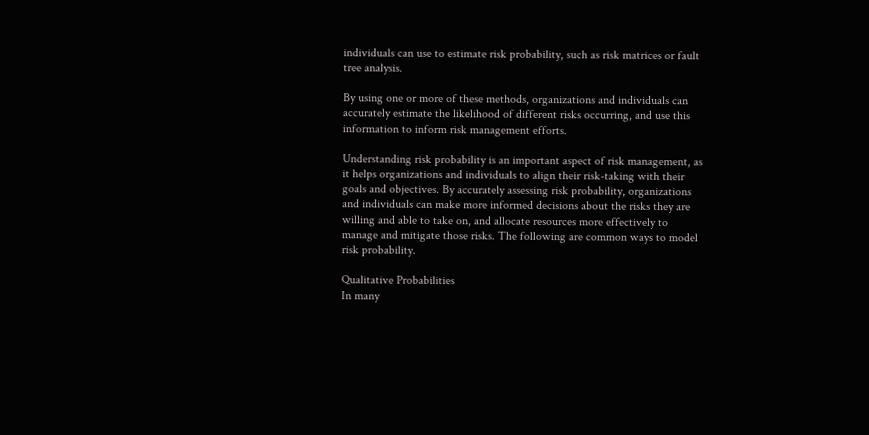individuals can use to estimate risk probability, such as risk matrices or fault tree analysis.

By using one or more of these methods, organizations and individuals can accurately estimate the likelihood of different risks occurring, and use this information to inform risk management efforts.

Understanding risk probability is an important aspect of risk management, as it helps organizations and individuals to align their risk-taking with their goals and objectives. By accurately assessing risk probability, organizations and individuals can make more informed decisions about the risks they are willing and able to take on, and allocate resources more effectively to manage and mitigate those risks. The following are common ways to model risk probability.

Qualitative Probabilities
In many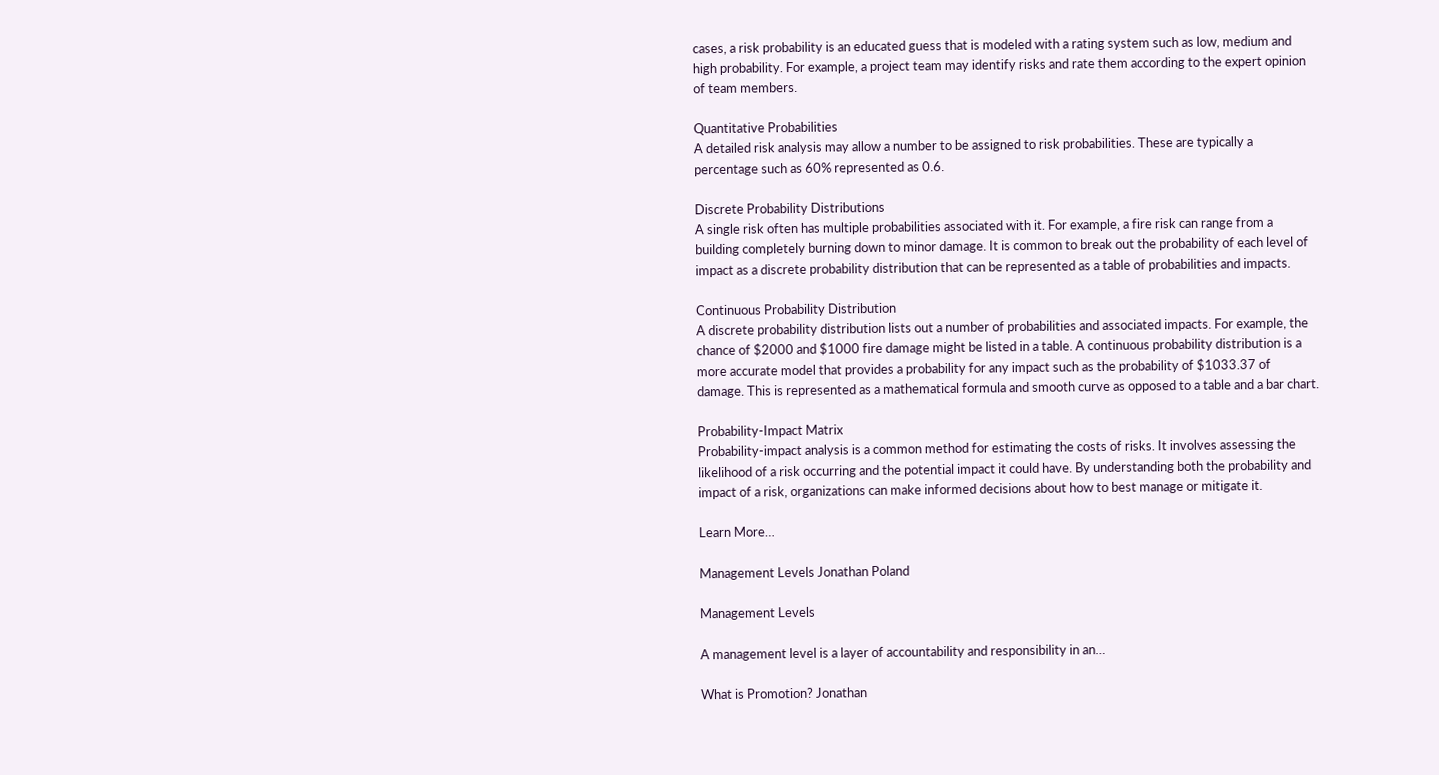cases, a risk probability is an educated guess that is modeled with a rating system such as low, medium and high probability. For example, a project team may identify risks and rate them according to the expert opinion of team members.

Quantitative Probabilities
A detailed risk analysis may allow a number to be assigned to risk probabilities. These are typically a percentage such as 60% represented as 0.6.

Discrete Probability Distributions
A single risk often has multiple probabilities associated with it. For example, a fire risk can range from a building completely burning down to minor damage. It is common to break out the probability of each level of impact as a discrete probability distribution that can be represented as a table of probabilities and impacts.

Continuous Probability Distribution
A discrete probability distribution lists out a number of probabilities and associated impacts. For example, the chance of $2000 and $1000 fire damage might be listed in a table. A continuous probability distribution is a more accurate model that provides a probability for any impact such as the probability of $1033.37 of damage. This is represented as a mathematical formula and smooth curve as opposed to a table and a bar chart.

Probability-Impact Matrix
Probability-impact analysis is a common method for estimating the costs of risks. It involves assessing the likelihood of a risk occurring and the potential impact it could have. By understanding both the probability and impact of a risk, organizations can make informed decisions about how to best manage or mitigate it.

Learn More…

Management Levels Jonathan Poland

Management Levels

A management level is a layer of accountability and responsibility in an…

What is Promotion? Jonathan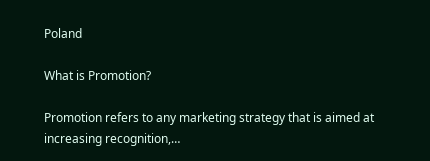Poland

What is Promotion?

Promotion refers to any marketing strategy that is aimed at increasing recognition,…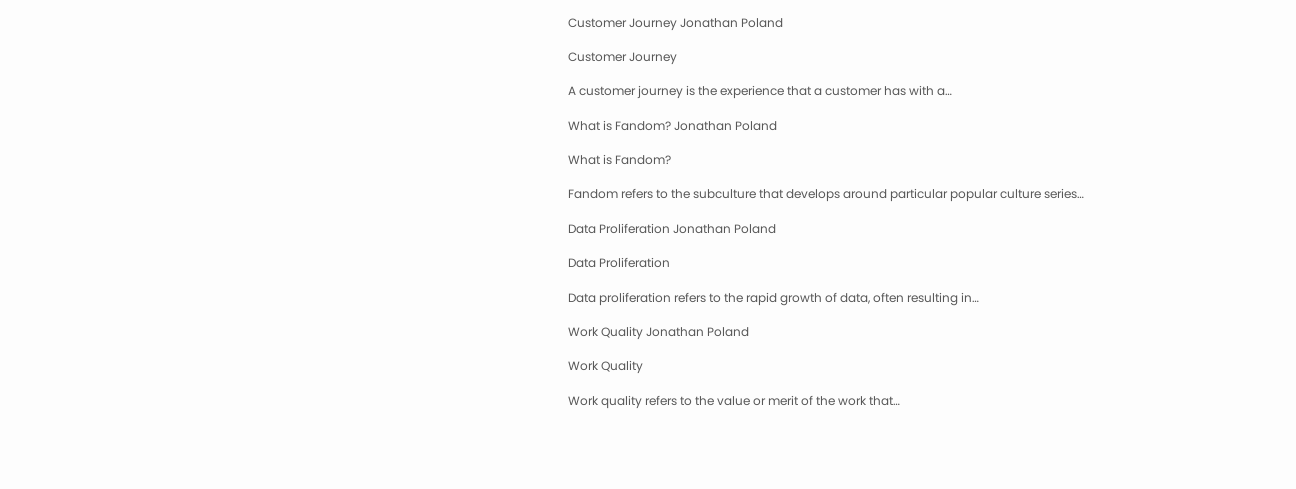Customer Journey Jonathan Poland

Customer Journey

A customer journey is the experience that a customer has with a…

What is Fandom? Jonathan Poland

What is Fandom?

Fandom refers to the subculture that develops around particular popular culture series…

Data Proliferation Jonathan Poland

Data Proliferation

Data proliferation refers to the rapid growth of data, often resulting in…

Work Quality Jonathan Poland

Work Quality

Work quality refers to the value or merit of the work that…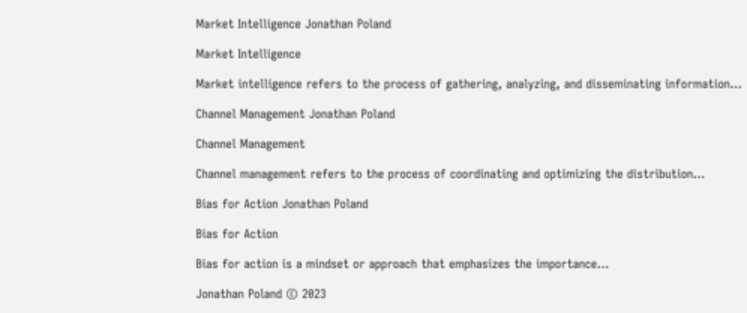Market Intelligence Jonathan Poland

Market Intelligence

Market intelligence refers to the process of gathering, analyzing, and disseminating information…

Channel Management Jonathan Poland

Channel Management

Channel management refers to the process of coordinating and optimizing the distribution…

Bias for Action Jonathan Poland

Bias for Action

Bias for action is a mindset or approach that emphasizes the importance…

Jonathan Poland © 2023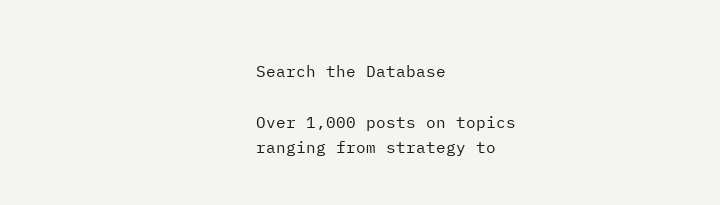Search the Database

Over 1,000 posts on topics ranging from strategy to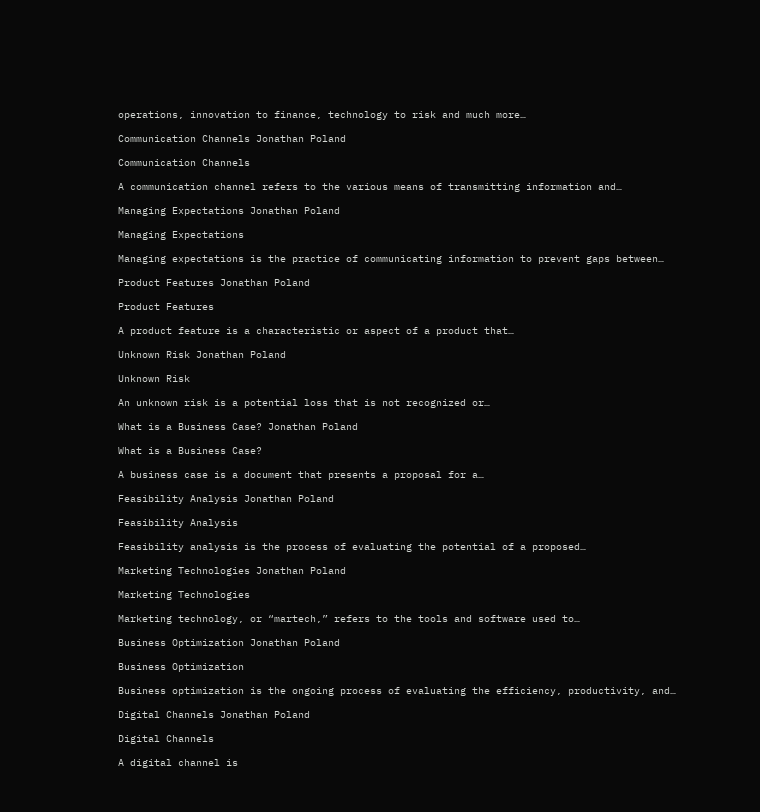operations, innovation to finance, technology to risk and much more…

Communication Channels Jonathan Poland

Communication Channels

A communication channel refers to the various means of transmitting information and…

Managing Expectations Jonathan Poland

Managing Expectations

Managing expectations is the practice of communicating information to prevent gaps between…

Product Features Jonathan Poland

Product Features

A product feature is a characteristic or aspect of a product that…

Unknown Risk Jonathan Poland

Unknown Risk

An unknown risk is a potential loss that is not recognized or…

What is a Business Case? Jonathan Poland

What is a Business Case?

A business case is a document that presents a proposal for a…

Feasibility Analysis Jonathan Poland

Feasibility Analysis

Feasibility analysis is the process of evaluating the potential of a proposed…

Marketing Technologies Jonathan Poland

Marketing Technologies

Marketing technology, or “martech,” refers to the tools and software used to…

Business Optimization Jonathan Poland

Business Optimization

Business optimization is the ongoing process of evaluating the efficiency, productivity, and…

Digital Channels Jonathan Poland

Digital Channels

A digital channel is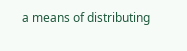a means of distributing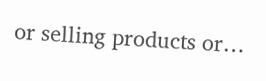or selling products or…